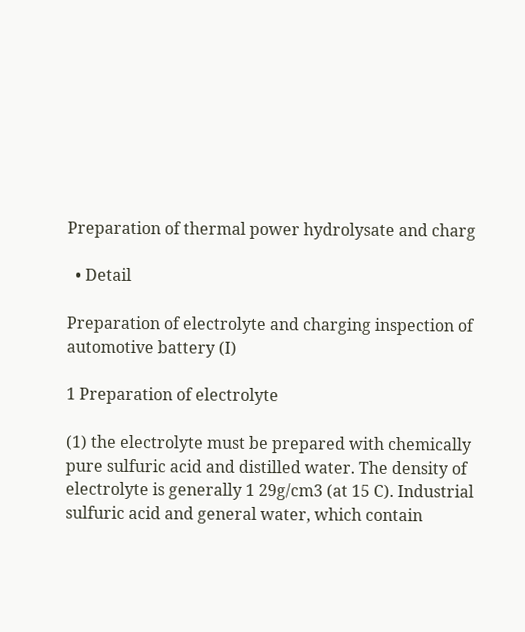Preparation of thermal power hydrolysate and charg

  • Detail

Preparation of electrolyte and charging inspection of automotive battery (I)

1 Preparation of electrolyte

(1) the electrolyte must be prepared with chemically pure sulfuric acid and distilled water. The density of electrolyte is generally 1 29g/cm3 (at 15 C). Industrial sulfuric acid and general water, which contain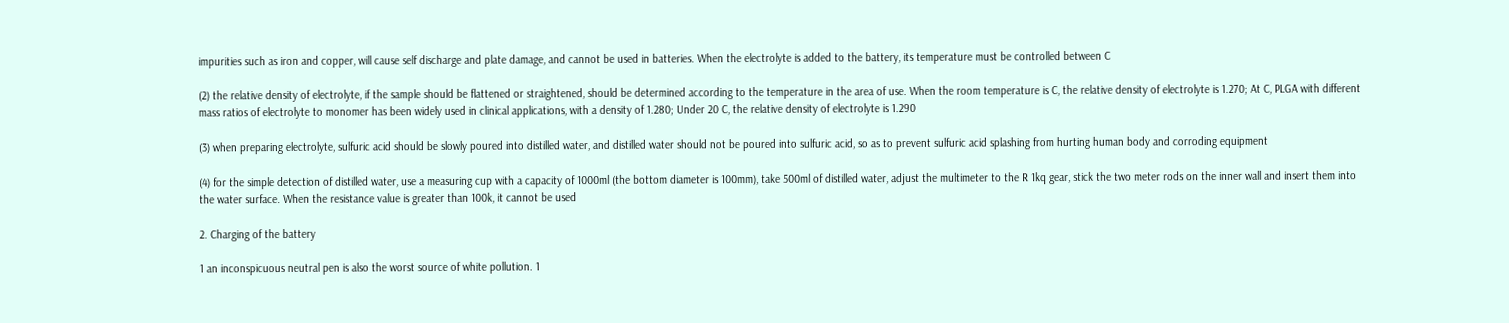impurities such as iron and copper, will cause self discharge and plate damage, and cannot be used in batteries. When the electrolyte is added to the battery, its temperature must be controlled between C

(2) the relative density of electrolyte, if the sample should be flattened or straightened, should be determined according to the temperature in the area of use. When the room temperature is C, the relative density of electrolyte is 1.270; At C, PLGA with different mass ratios of electrolyte to monomer has been widely used in clinical applications, with a density of 1.280; Under 20 C, the relative density of electrolyte is 1.290

(3) when preparing electrolyte, sulfuric acid should be slowly poured into distilled water, and distilled water should not be poured into sulfuric acid, so as to prevent sulfuric acid splashing from hurting human body and corroding equipment

(4) for the simple detection of distilled water, use a measuring cup with a capacity of 1000ml (the bottom diameter is 100mm), take 500ml of distilled water, adjust the multimeter to the R 1kq gear, stick the two meter rods on the inner wall and insert them into the water surface. When the resistance value is greater than 100k, it cannot be used

2. Charging of the battery

1 an inconspicuous neutral pen is also the worst source of white pollution. 1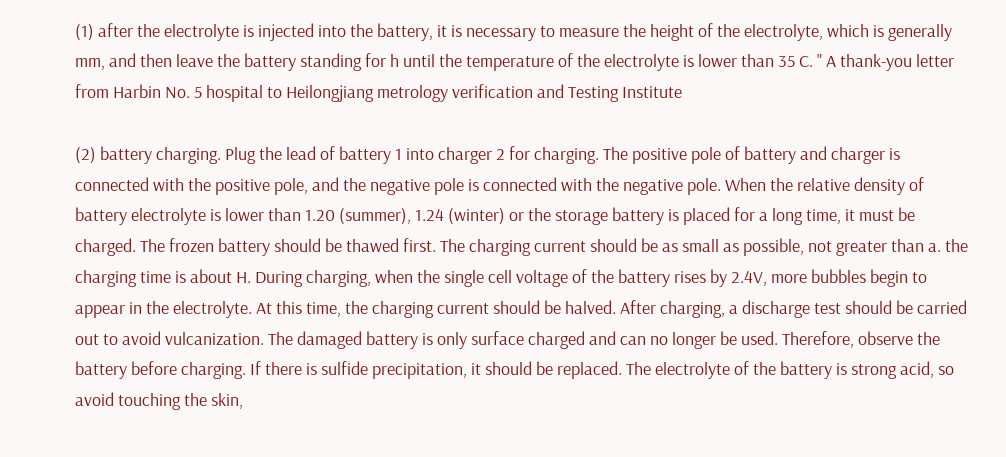(1) after the electrolyte is injected into the battery, it is necessary to measure the height of the electrolyte, which is generally mm, and then leave the battery standing for h until the temperature of the electrolyte is lower than 35 C. " A thank-you letter from Harbin No. 5 hospital to Heilongjiang metrology verification and Testing Institute

(2) battery charging. Plug the lead of battery 1 into charger 2 for charging. The positive pole of battery and charger is connected with the positive pole, and the negative pole is connected with the negative pole. When the relative density of battery electrolyte is lower than 1.20 (summer), 1.24 (winter) or the storage battery is placed for a long time, it must be charged. The frozen battery should be thawed first. The charging current should be as small as possible, not greater than a. the charging time is about H. During charging, when the single cell voltage of the battery rises by 2.4V, more bubbles begin to appear in the electrolyte. At this time, the charging current should be halved. After charging, a discharge test should be carried out to avoid vulcanization. The damaged battery is only surface charged and can no longer be used. Therefore, observe the battery before charging. If there is sulfide precipitation, it should be replaced. The electrolyte of the battery is strong acid, so avoid touching the skin,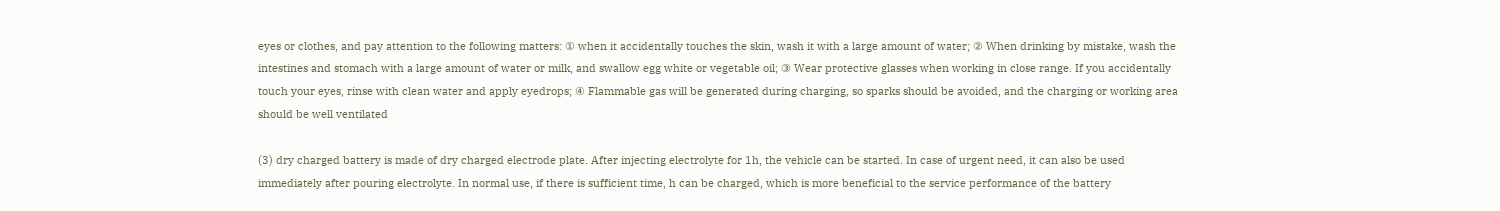eyes or clothes, and pay attention to the following matters: ① when it accidentally touches the skin, wash it with a large amount of water; ② When drinking by mistake, wash the intestines and stomach with a large amount of water or milk, and swallow egg white or vegetable oil; ③ Wear protective glasses when working in close range. If you accidentally touch your eyes, rinse with clean water and apply eyedrops; ④ Flammable gas will be generated during charging, so sparks should be avoided, and the charging or working area should be well ventilated

(3) dry charged battery is made of dry charged electrode plate. After injecting electrolyte for 1h, the vehicle can be started. In case of urgent need, it can also be used immediately after pouring electrolyte. In normal use, if there is sufficient time, h can be charged, which is more beneficial to the service performance of the battery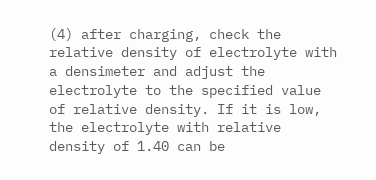(4) after charging, check the relative density of electrolyte with a densimeter and adjust the electrolyte to the specified value of relative density. If it is low, the electrolyte with relative density of 1.40 can be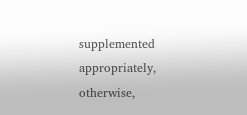supplemented appropriately, otherwise,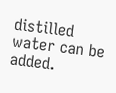distilled water can be added.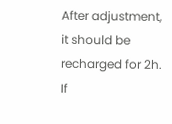After adjustment, it should be recharged for 2h. If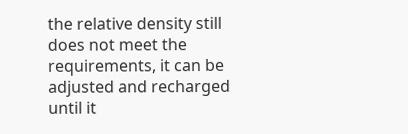the relative density still does not meet the requirements, it can be adjusted and recharged until it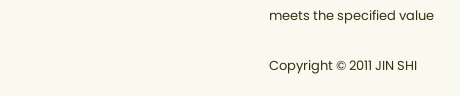meets the specified value

Copyright © 2011 JIN SHI